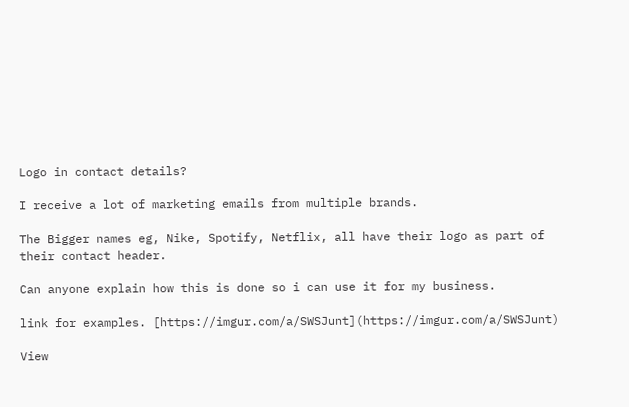Logo in contact details?

I receive a lot of marketing emails from multiple brands.

The Bigger names eg, Nike, Spotify, Netflix, all have their logo as part of their contact header.

Can anyone explain how this is done so i can use it for my business.

link for examples. [https://imgur.com/a/SWSJunt](https://imgur.com/a/SWSJunt)

View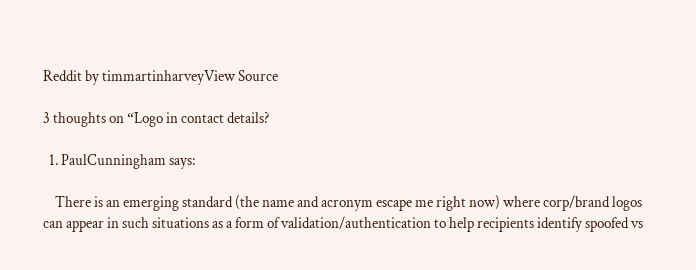Reddit by timmartinharveyView Source

3 thoughts on “Logo in contact details?

  1. PaulCunningham says:

    There is an emerging standard (the name and acronym escape me right now) where corp/brand logos can appear in such situations as a form of validation/authentication to help recipients identify spoofed vs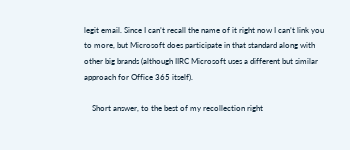legit email. Since I can’t recall the name of it right now I can’t link you to more, but Microsoft does participate in that standard along with other big brands (although IIRC Microsoft uses a different but similar approach for Office 365 itself).

    Short answer, to the best of my recollection right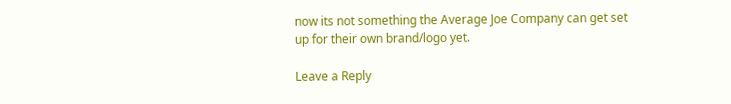now its not something the Average Joe Company can get set up for their own brand/logo yet.

Leave a Reply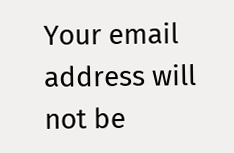Your email address will not be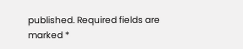published. Required fields are marked *